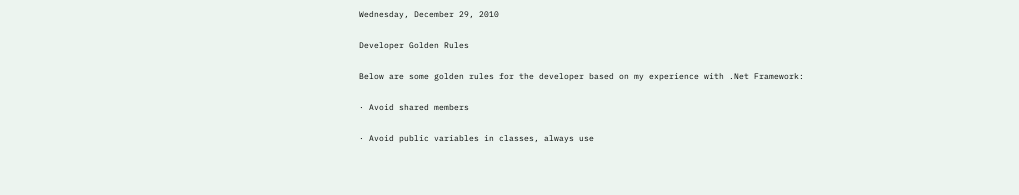Wednesday, December 29, 2010

Developer Golden Rules

Below are some golden rules for the developer based on my experience with .Net Framework:

· Avoid shared members

· Avoid public variables in classes, always use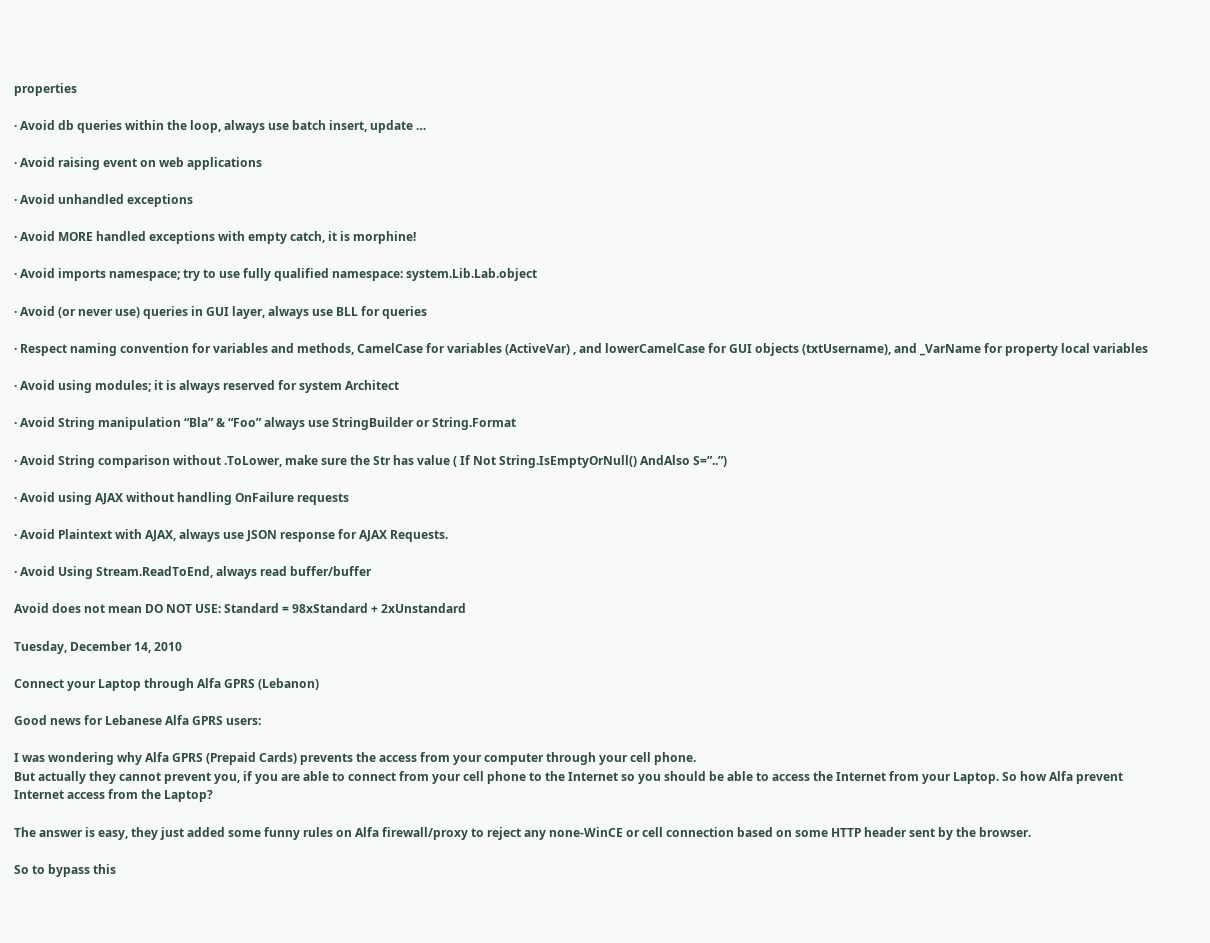properties

· Avoid db queries within the loop, always use batch insert, update …

· Avoid raising event on web applications

· Avoid unhandled exceptions

· Avoid MORE handled exceptions with empty catch, it is morphine!

· Avoid imports namespace; try to use fully qualified namespace: system.Lib.Lab.object

· Avoid (or never use) queries in GUI layer, always use BLL for queries

· Respect naming convention for variables and methods, CamelCase for variables (ActiveVar) , and lowerCamelCase for GUI objects (txtUsername), and _VarName for property local variables

· Avoid using modules; it is always reserved for system Architect

· Avoid String manipulation “Bla” & “Foo” always use StringBuilder or String.Format

· Avoid String comparison without .ToLower, make sure the Str has value ( If Not String.IsEmptyOrNull() AndAlso S=”..”)

· Avoid using AJAX without handling OnFailure requests

· Avoid Plaintext with AJAX, always use JSON response for AJAX Requests.

· Avoid Using Stream.ReadToEnd, always read buffer/buffer

Avoid does not mean DO NOT USE: Standard = 98xStandard + 2xUnstandard

Tuesday, December 14, 2010

Connect your Laptop through Alfa GPRS (Lebanon)

Good news for Lebanese Alfa GPRS users:

I was wondering why Alfa GPRS (Prepaid Cards) prevents the access from your computer through your cell phone.
But actually they cannot prevent you, if you are able to connect from your cell phone to the Internet so you should be able to access the Internet from your Laptop. So how Alfa prevent Internet access from the Laptop?

The answer is easy, they just added some funny rules on Alfa firewall/proxy to reject any none-WinCE or cell connection based on some HTTP header sent by the browser.

So to bypass this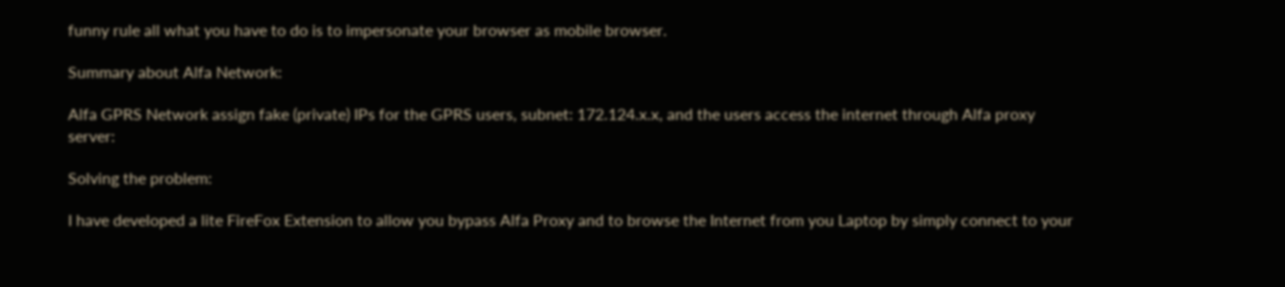funny rule all what you have to do is to impersonate your browser as mobile browser.

Summary about Alfa Network:

Alfa GPRS Network assign fake (private) IPs for the GPRS users, subnet: 172.124.x.x, and the users access the internet through Alfa proxy server:

Solving the problem:

I have developed a lite FireFox Extension to allow you bypass Alfa Proxy and to browse the Internet from you Laptop by simply connect to your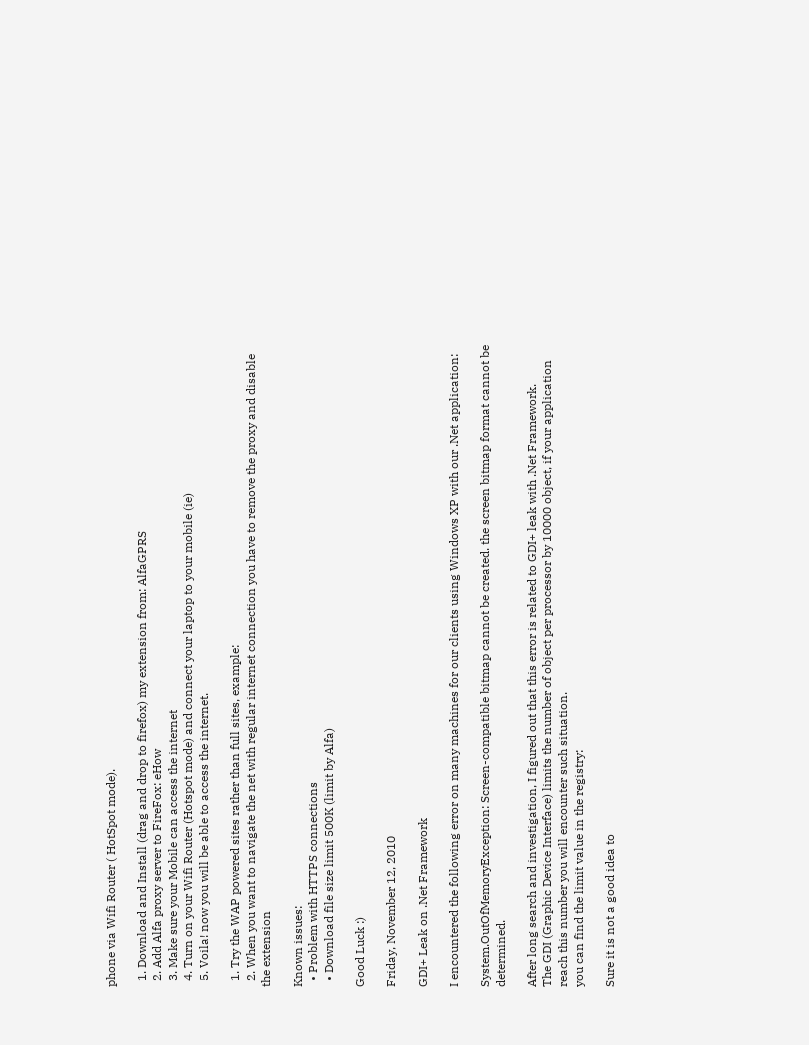phone via Wifi Router ( HotSpot mode).

  1. Download and Install (drag and drop to firefox) my extension from: AlfaGPRS
  2. Add Alfa proxy server to FireFox: eHow
  3. Make sure your Mobile can access the internet
  4. Turn on your Wifi Router (Hotspot mode) and connect your laptop to your mobile (ie)
  5. Voila! now you will be able to access the internet.

  1. Try the WAP powered sites rather than full sites, example:
  2. When you want to navigate the net with regular internet connection you have to remove the proxy and disable the extension

Known issues:
  • Problem with HTTPS connections
  • Download file size limit 500K (limit by Alfa)

Good Luck :)

Friday, November 12, 2010

GDI+ Leak on .Net Framework

I encountered the following error on many machines for our clients using Windows XP with our .Net application:

System.OutOfMemoryException: Screen-compatible bitmap cannot be created. the screen bitmap format cannot be determined.

After long search and investigation, I figured out that this error is related to GDI+ leak with .Net Framework.
The GDI (Graphic Device Interface) limits the number of object per processor by 10000 object, if your application reach this number you will encounter such situation.
you can find the limit value in the registry:

Sure it is not a good idea to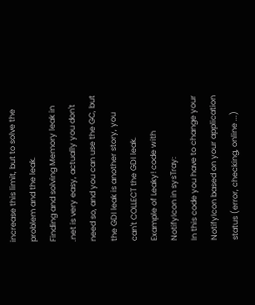increase this limit, but to solve the problem and the leak.
Finding and solving Memory leak in .net is very easy, actually you don't need so, and you can use the GC, but the GDI leak is another story, you can't COLLECT the GDI leak.
Example of Leaky! code with NotifyIcon in sysTray:
In this code you have to change your NotifyIcon based on your application status (error, checking, online ...)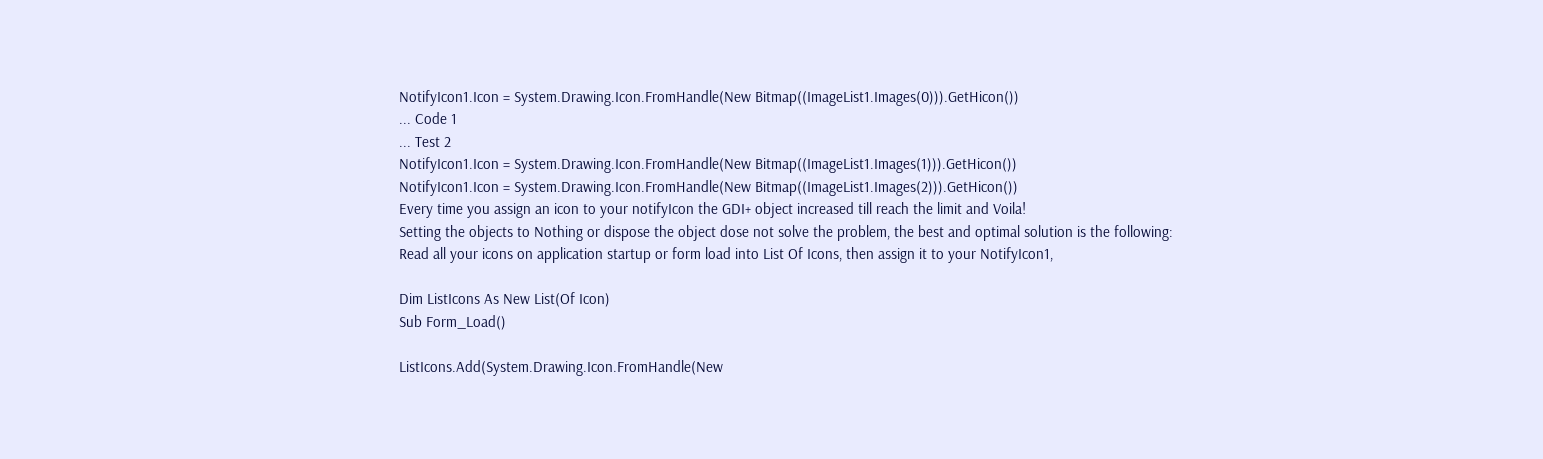NotifyIcon1.Icon = System.Drawing.Icon.FromHandle(New Bitmap((ImageList1.Images(0))).GetHicon())
... Code 1
... Test 2
NotifyIcon1.Icon = System.Drawing.Icon.FromHandle(New Bitmap((ImageList1.Images(1))).GetHicon())
NotifyIcon1.Icon = System.Drawing.Icon.FromHandle(New Bitmap((ImageList1.Images(2))).GetHicon())
Every time you assign an icon to your notifyIcon the GDI+ object increased till reach the limit and Voila!
Setting the objects to Nothing or dispose the object dose not solve the problem, the best and optimal solution is the following:
Read all your icons on application startup or form load into List Of Icons, then assign it to your NotifyIcon1,

Dim ListIcons As New List(Of Icon)
Sub Form_Load()

ListIcons.Add(System.Drawing.Icon.FromHandle(New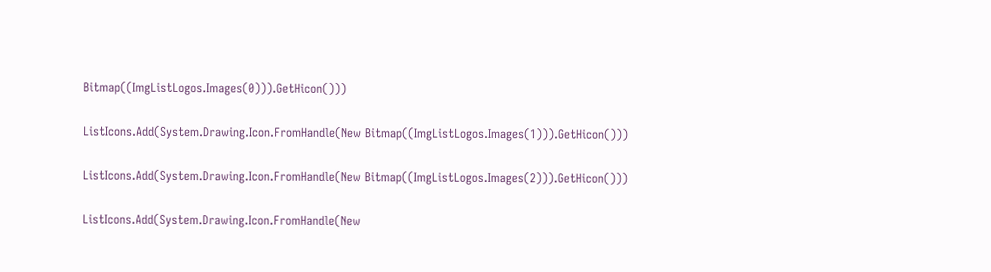Bitmap((ImgListLogos.Images(0))).GetHicon()))

ListIcons.Add(System.Drawing.Icon.FromHandle(New Bitmap((ImgListLogos.Images(1))).GetHicon()))

ListIcons.Add(System.Drawing.Icon.FromHandle(New Bitmap((ImgListLogos.Images(2))).GetHicon()))

ListIcons.Add(System.Drawing.Icon.FromHandle(New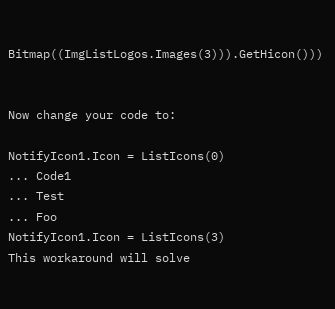Bitmap((ImgListLogos.Images(3))).GetHicon()))


Now change your code to:

NotifyIcon1.Icon = ListIcons(0)
... Code1
... Test
... Foo
NotifyIcon1.Icon = ListIcons(3)
This workaround will solve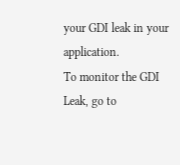your GDI leak in your application.
To monitor the GDI Leak, go to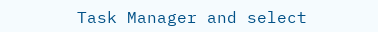Task Manager and select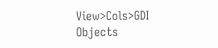View>Cols>GDI Objects